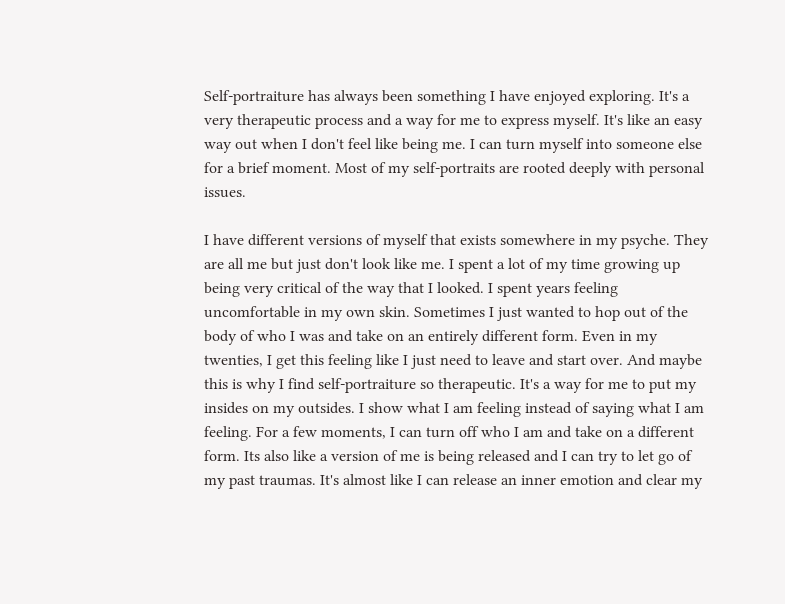Self-portraiture has always been something I have enjoyed exploring. It's a very therapeutic process and a way for me to express myself. It's like an easy way out when I don't feel like being me. I can turn myself into someone else for a brief moment. Most of my self-portraits are rooted deeply with personal issues.

I have different versions of myself that exists somewhere in my psyche. They are all me but just don't look like me. I spent a lot of my time growing up being very critical of the way that I looked. I spent years feeling uncomfortable in my own skin. Sometimes I just wanted to hop out of the body of who I was and take on an entirely different form. Even in my twenties, I get this feeling like I just need to leave and start over. And maybe this is why I find self-portraiture so therapeutic. It's a way for me to put my insides on my outsides. I show what I am feeling instead of saying what I am feeling. For a few moments, I can turn off who I am and take on a different form. Its also like a version of me is being released and I can try to let go of my past traumas. It's almost like I can release an inner emotion and clear my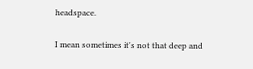headspace.

I mean sometimes it's not that deep and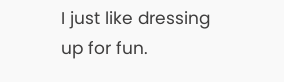I just like dressing up for fun.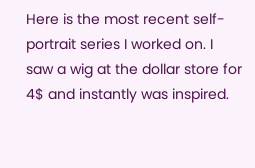Here is the most recent self-portrait series I worked on. I saw a wig at the dollar store for 4$ and instantly was inspired.